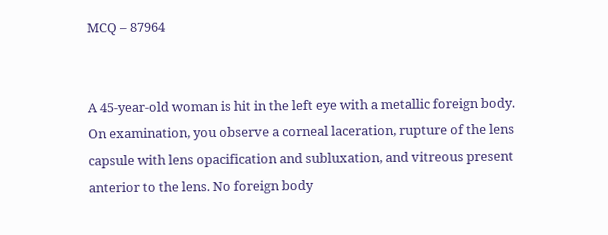MCQ – 87964


A 45-year-old woman is hit in the left eye with a metallic foreign body. On examination, you observe a corneal laceration, rupture of the lens capsule with lens opacification and subluxation, and vitreous present anterior to the lens. No foreign body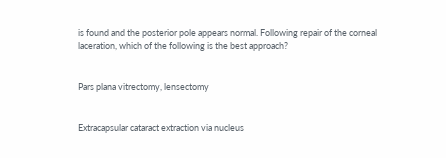is found and the posterior pole appears normal. Following repair of the corneal laceration, which of the following is the best approach?


Pars plana vitrectomy, lensectomy


Extracapsular cataract extraction via nucleus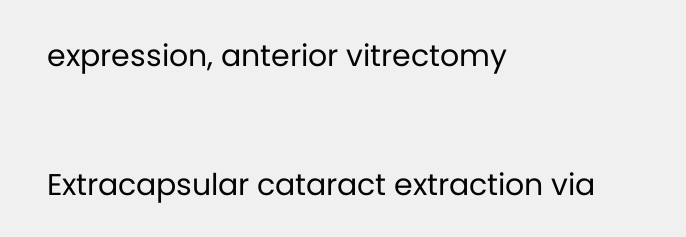expression, anterior vitrectomy


Extracapsular cataract extraction via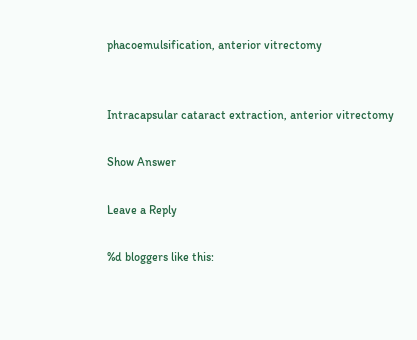phacoemulsification, anterior vitrectomy


Intracapsular cataract extraction, anterior vitrectomy

Show Answer

Leave a Reply

%d bloggers like this: